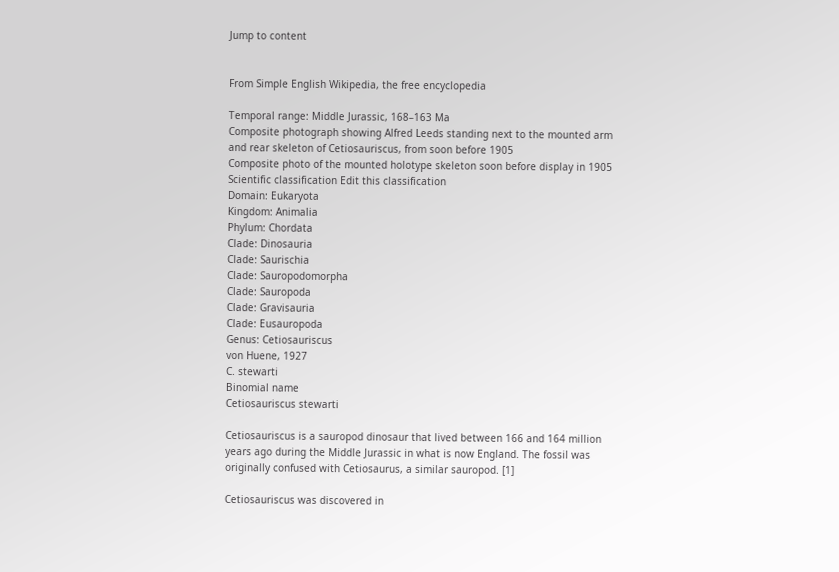Jump to content


From Simple English Wikipedia, the free encyclopedia

Temporal range: Middle Jurassic, 168–163 Ma
Composite photograph showing Alfred Leeds standing next to the mounted arm and rear skeleton of Cetiosauriscus, from soon before 1905
Composite photo of the mounted holotype skeleton soon before display in 1905
Scientific classification Edit this classification
Domain: Eukaryota
Kingdom: Animalia
Phylum: Chordata
Clade: Dinosauria
Clade: Saurischia
Clade: Sauropodomorpha
Clade: Sauropoda
Clade: Gravisauria
Clade: Eusauropoda
Genus: Cetiosauriscus
von Huene, 1927
C. stewarti
Binomial name
Cetiosauriscus stewarti

Cetiosauriscus is a sauropod dinosaur that lived between 166 and 164 million years ago during the Middle Jurassic in what is now England. The fossil was originally confused with Cetiosaurus, a similar sauropod. [1]

Cetiosauriscus was discovered in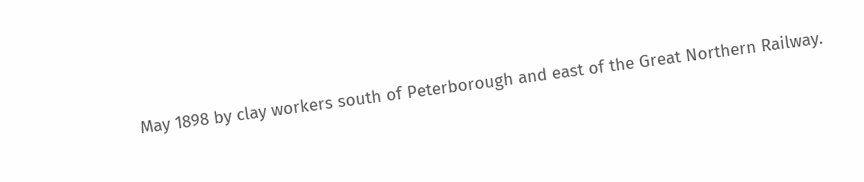May 1898 by clay workers south of Peterborough and east of the Great Northern Railway.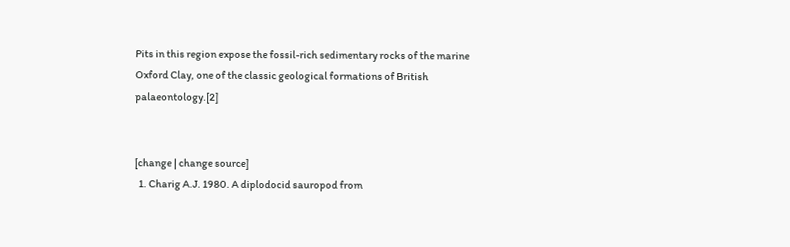Pits in this region expose the fossil-rich sedimentary rocks of the marine Oxford Clay, one of the classic geological formations of British palaeontology.[2]


[change | change source]
  1. Charig A.J. 1980. A diplodocid sauropod from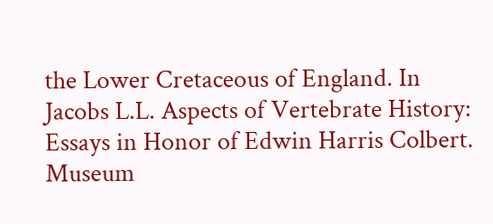the Lower Cretaceous of England. In Jacobs L.L. Aspects of Vertebrate History: Essays in Honor of Edwin Harris Colbert. Museum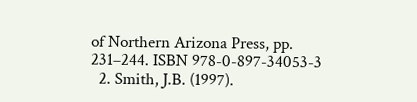of Northern Arizona Press, pp. 231–244. ISBN 978-0-897-34053-3
  2. Smith, J.B. (1997).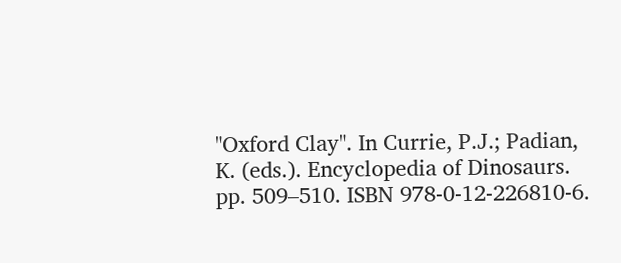"Oxford Clay". In Currie, P.J.; Padian, K. (eds.). Encyclopedia of Dinosaurs. pp. 509–510. ISBN 978-0-12-226810-6.